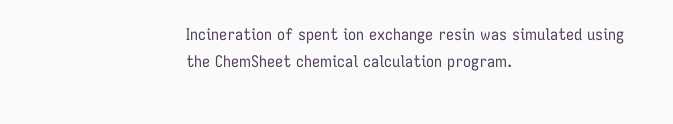Incineration of spent ion exchange resin was simulated using the ChemSheet chemical calculation program.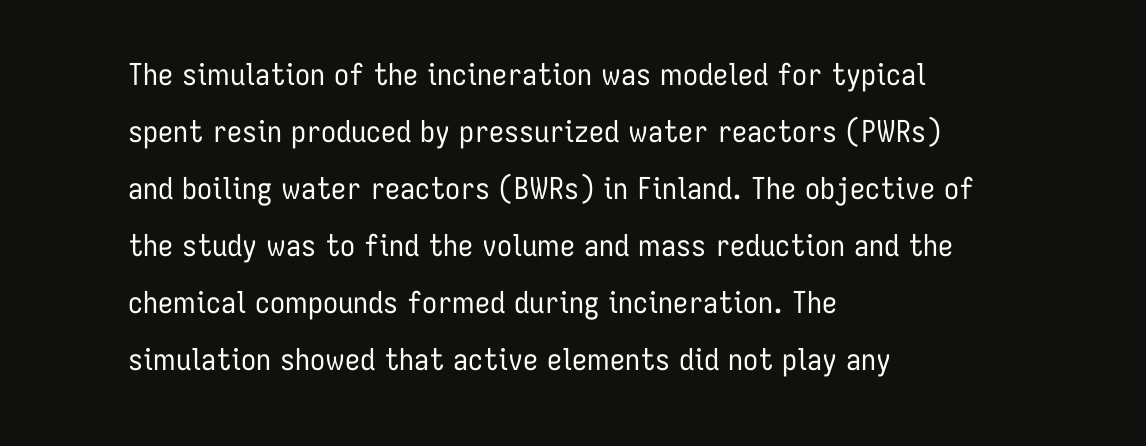The simulation of the incineration was modeled for typical spent resin produced by pressurized water reactors (PWRs) and boiling water reactors (BWRs) in Finland. The objective of the study was to find the volume and mass reduction and the chemical compounds formed during incineration. The simulation showed that active elements did not play any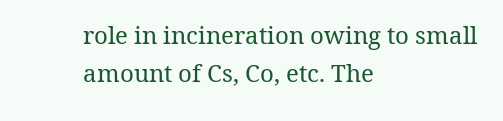role in incineration owing to small amount of Cs, Co, etc. The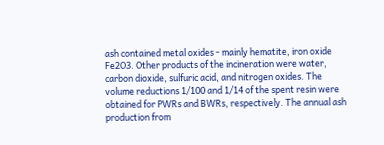ash contained metal oxides - mainly hematite, iron oxide Fe2O3. Other products of the incineration were water, carbon dioxide, sulfuric acid, and nitrogen oxides. The volume reductions 1/100 and 1/14 of the spent resin were obtained for PWRs and BWRs, respectively. The annual ash production from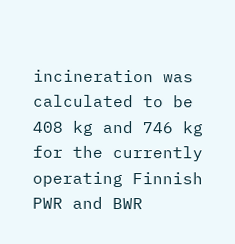incineration was calculated to be 408 kg and 746 kg for the currently operating Finnish PWR and BWR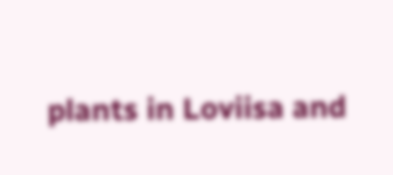plants in Loviisa and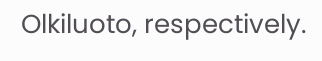Olkiluoto, respectively.